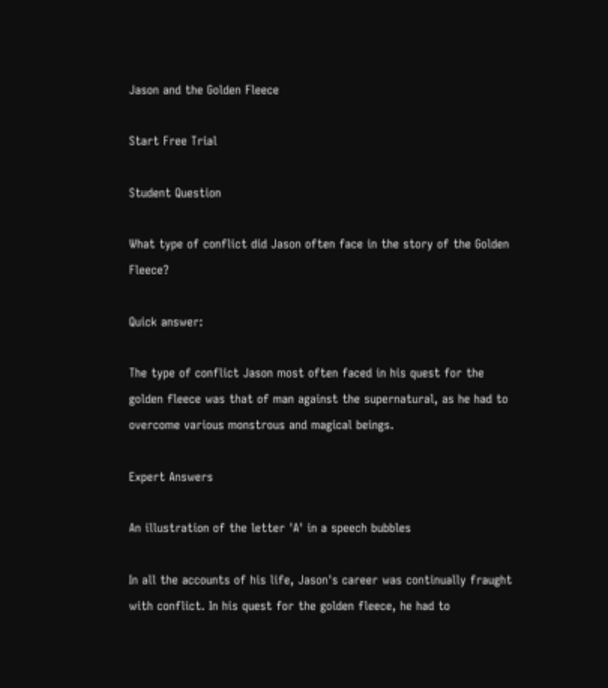Jason and the Golden Fleece

Start Free Trial

Student Question

What type of conflict did Jason often face in the story of the Golden Fleece?

Quick answer:

The type of conflict Jason most often faced in his quest for the golden fleece was that of man against the supernatural, as he had to overcome various monstrous and magical beings.

Expert Answers

An illustration of the letter 'A' in a speech bubbles

In all the accounts of his life, Jason's career was continually fraught with conflict. In his quest for the golden fleece, he had to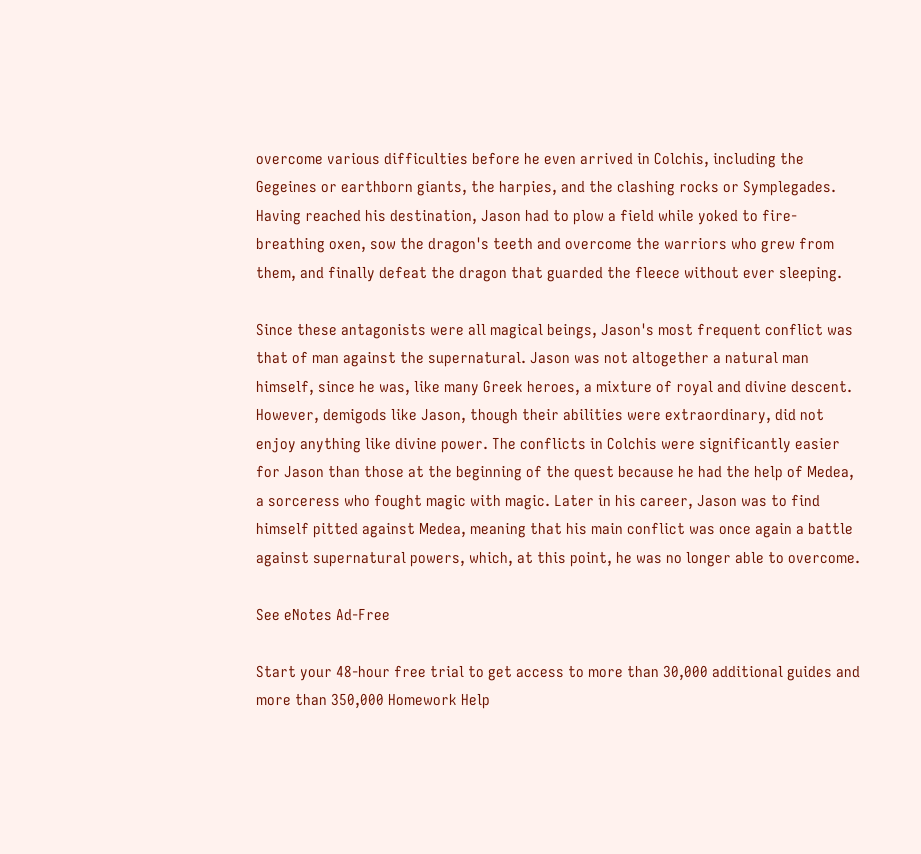overcome various difficulties before he even arrived in Colchis, including the Gegeines or earthborn giants, the harpies, and the clashing rocks or Symplegades. Having reached his destination, Jason had to plow a field while yoked to fire-breathing oxen, sow the dragon's teeth and overcome the warriors who grew from them, and finally defeat the dragon that guarded the fleece without ever sleeping.

Since these antagonists were all magical beings, Jason's most frequent conflict was that of man against the supernatural. Jason was not altogether a natural man himself, since he was, like many Greek heroes, a mixture of royal and divine descent. However, demigods like Jason, though their abilities were extraordinary, did not enjoy anything like divine power. The conflicts in Colchis were significantly easier for Jason than those at the beginning of the quest because he had the help of Medea, a sorceress who fought magic with magic. Later in his career, Jason was to find himself pitted against Medea, meaning that his main conflict was once again a battle against supernatural powers, which, at this point, he was no longer able to overcome.

See eNotes Ad-Free

Start your 48-hour free trial to get access to more than 30,000 additional guides and more than 350,000 Homework Help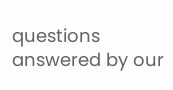questions answered by our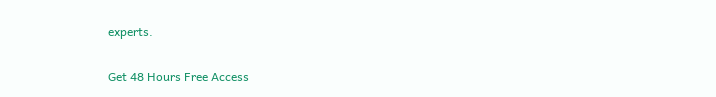experts.

Get 48 Hours Free Access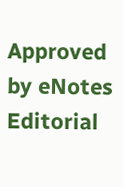Approved by eNotes Editorial